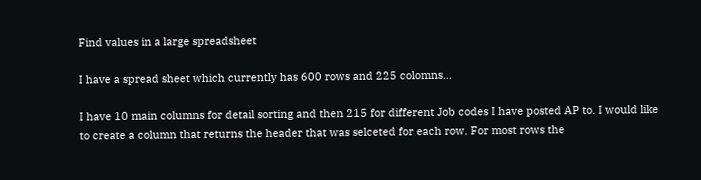Find values in a large spreadsheet

I have a spread sheet which currently has 600 rows and 225 colomns…

I have 10 main columns for detail sorting and then 215 for different Job codes I have posted AP to. I would like to create a column that returns the header that was selceted for each row. For most rows the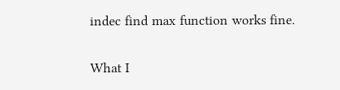indec find max function works fine.

What I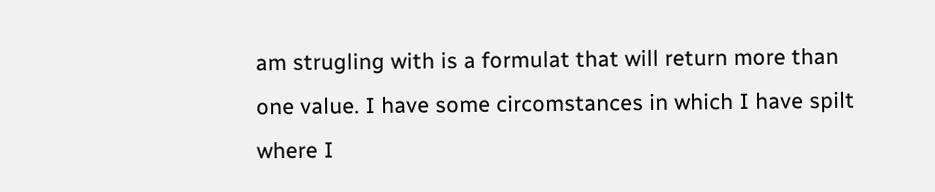am strugling with is a formulat that will return more than one value. I have some circomstances in which I have spilt where I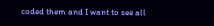coded them and I want to see all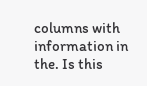columns with information in the. Is this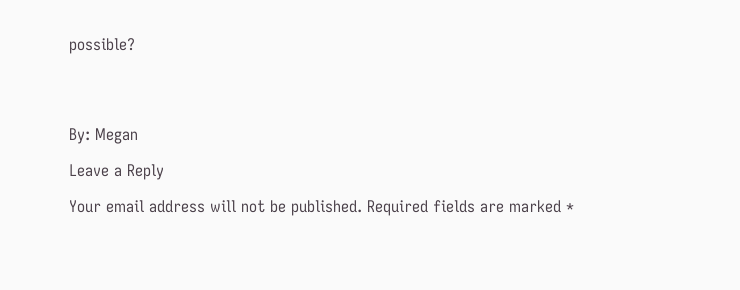possible?




By: Megan

Leave a Reply

Your email address will not be published. Required fields are marked *